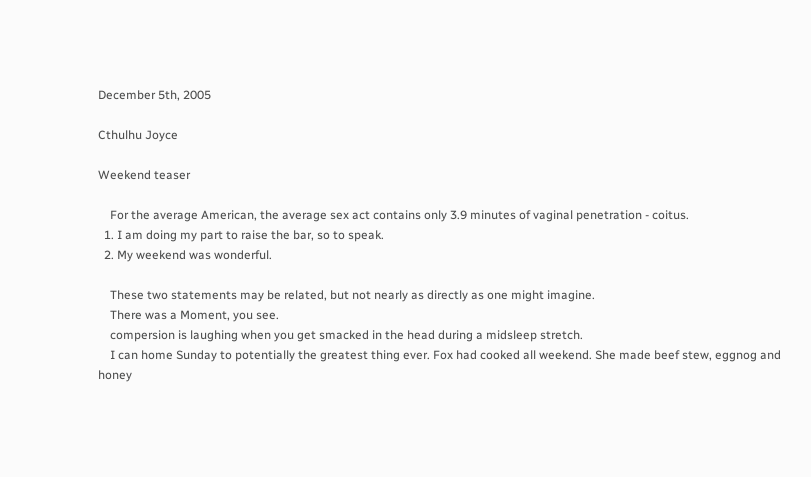December 5th, 2005

Cthulhu Joyce

Weekend teaser

    For the average American, the average sex act contains only 3.9 minutes of vaginal penetration - coitus.
  1. I am doing my part to raise the bar, so to speak.
  2. My weekend was wonderful.

    These two statements may be related, but not nearly as directly as one might imagine.
    There was a Moment, you see.
    compersion is laughing when you get smacked in the head during a midsleep stretch.
    I can home Sunday to potentially the greatest thing ever. Fox had cooked all weekend. She made beef stew, eggnog and honey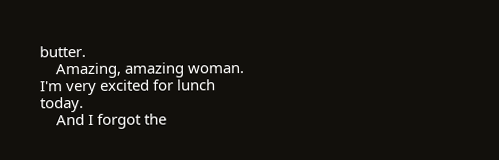butter.
    Amazing, amazing woman. I'm very excited for lunch today.
    And I forgot the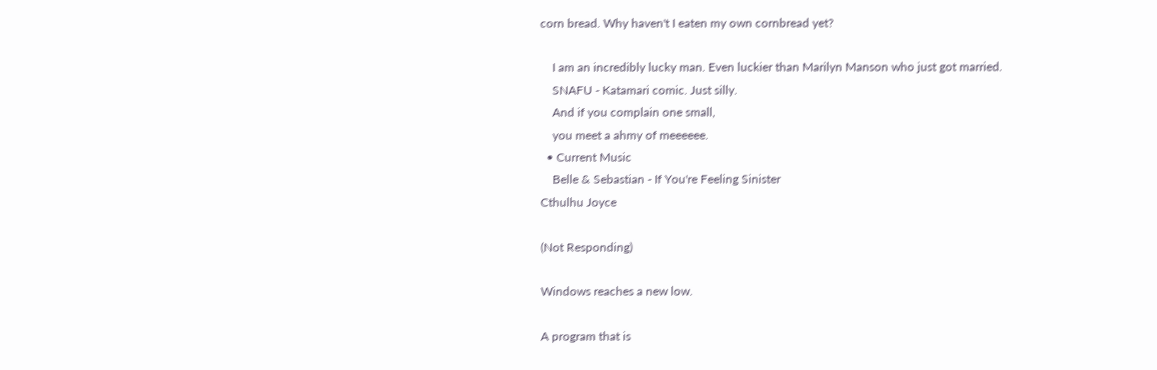corn bread. Why haven't I eaten my own cornbread yet?

    I am an incredibly lucky man. Even luckier than Marilyn Manson who just got married.
    SNAFU - Katamari comic. Just silly.
    And if you complain one small,
    you meet a ahmy of meeeeee.
  • Current Music
    Belle & Sebastian - If You're Feeling Sinister
Cthulhu Joyce

(Not Responding)

Windows reaches a new low.

A program that is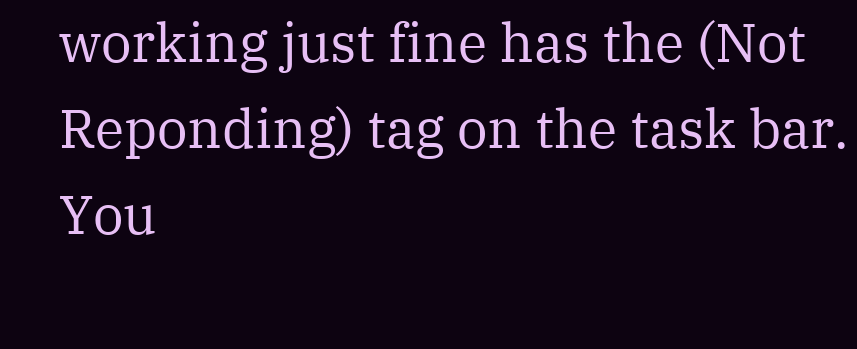working just fine has the (Not Reponding) tag on the task bar.
You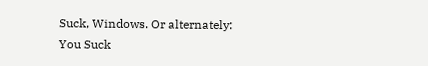Suck, Windows. Or alternately:
You Suck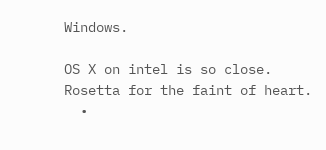Windows.

OS X on intel is so close.
Rosetta for the faint of heart.
  •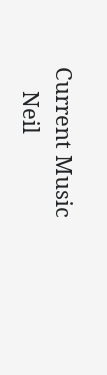Current Music
    Neil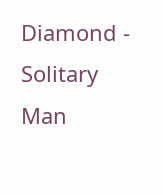Diamond - Solitary Man